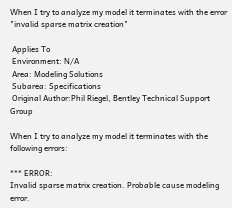When I try to analyze my model it terminates with the error "invalid sparse matrix creation"

 Applies To
 Environment: N/A
 Area: Modeling Solutions
 Subarea: Specifications
 Original Author:Phil Riegel, Bentley Technical Support Group

When I try to analyze my model it terminates with the following errors:

*** ERROR:
Invalid sparse matrix creation. Probable cause modeling error.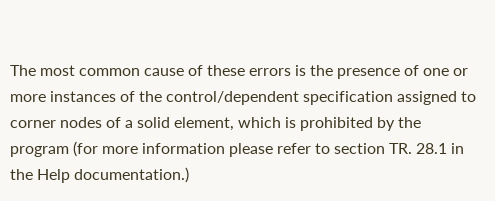The most common cause of these errors is the presence of one or more instances of the control/dependent specification assigned to corner nodes of a solid element, which is prohibited by the program (for more information please refer to section TR. 28.1 in the Help documentation.)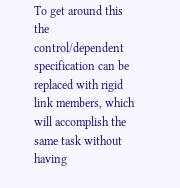To get around this the control/dependent specification can be replaced with rigid link members, which will accomplish the same task without having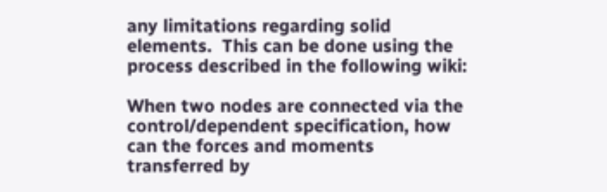any limitations regarding solid elements.  This can be done using the process described in the following wiki:

When two nodes are connected via the control/dependent specification, how can the forces and moments transferred by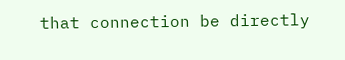that connection be directly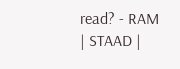read? - RAM | STAAD |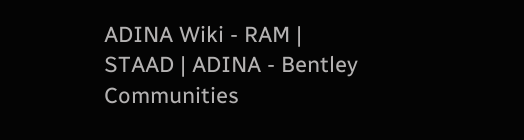ADINA Wiki - RAM | STAAD | ADINA - Bentley Communities